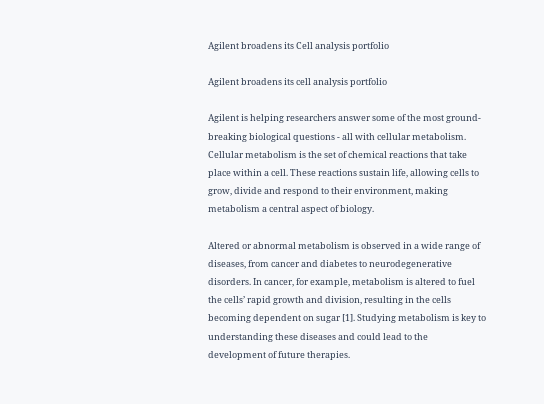Agilent broadens its Cell analysis portfolio

Agilent broadens its cell analysis portfolio

Agilent is helping researchers answer some of the most ground-breaking biological questions - all with cellular metabolism. Cellular metabolism is the set of chemical reactions that take place within a cell. These reactions sustain life, allowing cells to grow, divide and respond to their environment, making metabolism a central aspect of biology.

Altered or abnormal metabolism is observed in a wide range of diseases, from cancer and diabetes to neurodegenerative disorders. In cancer, for example, metabolism is altered to fuel the cells’ rapid growth and division, resulting in the cells becoming dependent on sugar [1]. Studying metabolism is key to understanding these diseases and could lead to the development of future therapies.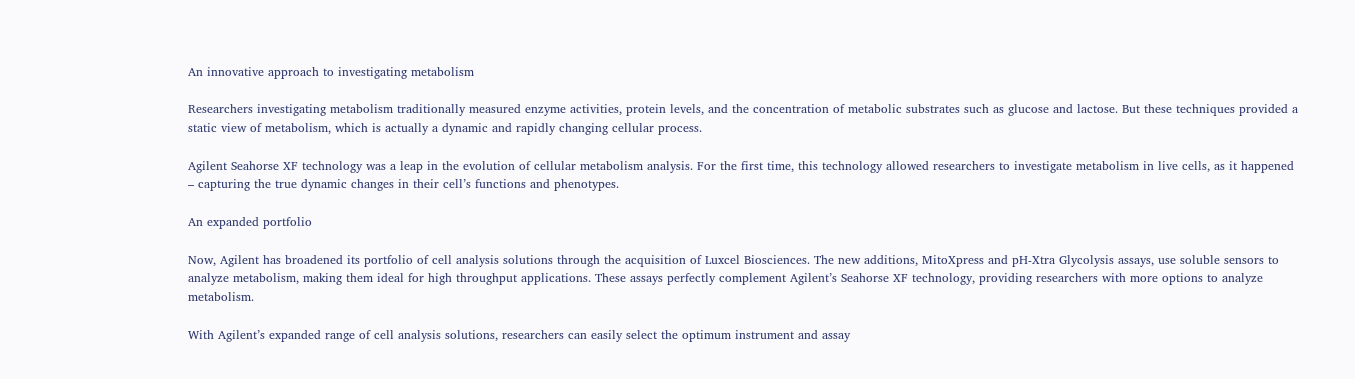An innovative approach to investigating metabolism

Researchers investigating metabolism traditionally measured enzyme activities, protein levels, and the concentration of metabolic substrates such as glucose and lactose. But these techniques provided a static view of metabolism, which is actually a dynamic and rapidly changing cellular process.

Agilent Seahorse XF technology was a leap in the evolution of cellular metabolism analysis. For the first time, this technology allowed researchers to investigate metabolism in live cells, as it happened – capturing the true dynamic changes in their cell’s functions and phenotypes.

An expanded portfolio

Now, Agilent has broadened its portfolio of cell analysis solutions through the acquisition of Luxcel Biosciences. The new additions, MitoXpress and pH-Xtra Glycolysis assays, use soluble sensors to analyze metabolism, making them ideal for high throughput applications. These assays perfectly complement Agilent’s Seahorse XF technology, providing researchers with more options to analyze metabolism.

With Agilent’s expanded range of cell analysis solutions, researchers can easily select the optimum instrument and assay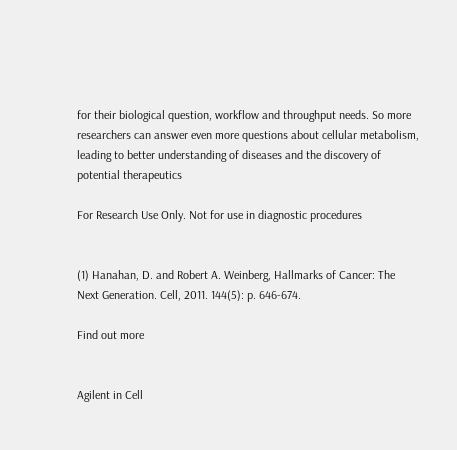for their biological question, workflow and throughput needs. So more researchers can answer even more questions about cellular metabolism, leading to better understanding of diseases and the discovery of potential therapeutics

For Research Use Only. Not for use in diagnostic procedures


(1) Hanahan, D. and Robert A. Weinberg, Hallmarks of Cancer: The Next Generation. Cell, 2011. 144(5): p. 646-674.

Find out more


Agilent in Cell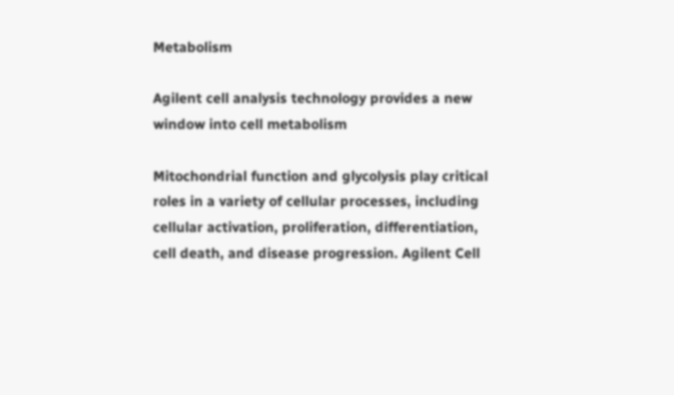Metabolism

Agilent cell analysis technology provides a new window into cell metabolism

Mitochondrial function and glycolysis play critical roles in a variety of cellular processes, including cellular activation, proliferation, differentiation, cell death, and disease progression. Agilent Cell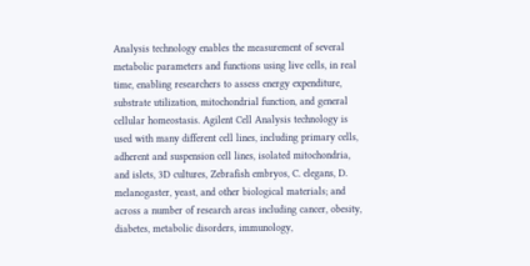Analysis technology enables the measurement of several metabolic parameters and functions using live cells, in real time, enabling researchers to assess energy expenditure, substrate utilization, mitochondrial function, and general cellular homeostasis. Agilent Cell Analysis technology is used with many different cell lines, including primary cells, adherent and suspension cell lines, isolated mitochondria, and islets, 3D cultures, Zebrafish embryos, C. elegans, D. melanogaster, yeast, and other biological materials; and across a number of research areas including cancer, obesity, diabetes, metabolic disorders, immunology,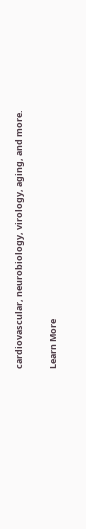cardiovascular, neurobiology, virology, aging, and more.

Learn More